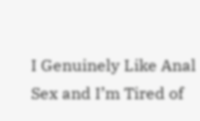I Genuinely Like Anal Sex and I’m Tired of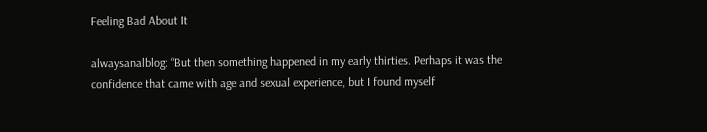Feeling Bad About It

alwaysanalblog: “But then something happened in my early thirties. Perhaps it was the confidence that came with age and sexual experience, but I found myself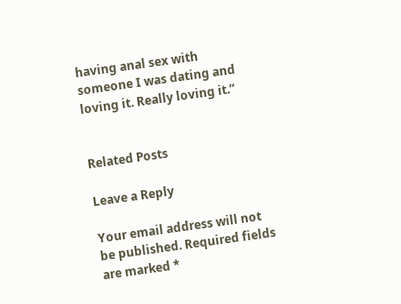having anal sex with someone I was dating and loving it. Really loving it.”


Related Posts

Leave a Reply

Your email address will not be published. Required fields are marked *